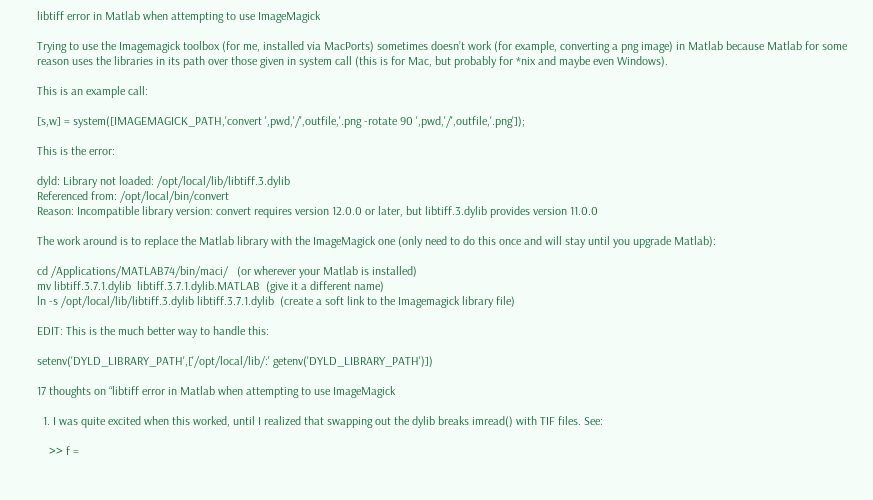libtiff error in Matlab when attempting to use ImageMagick

Trying to use the Imagemagick toolbox (for me, installed via MacPorts) sometimes doesn’t work (for example, converting a png image) in Matlab because Matlab for some reason uses the libraries in its path over those given in system call (this is for Mac, but probably for *nix and maybe even Windows).

This is an example call:

[s,w] = system([IMAGEMAGICK_PATH,'convert ',pwd,'/',outfile,'.png -rotate 90 ',pwd,'/',outfile,'.png']);

This is the error:

dyld: Library not loaded: /opt/local/lib/libtiff.3.dylib
Referenced from: /opt/local/bin/convert
Reason: Incompatible library version: convert requires version 12.0.0 or later, but libtiff.3.dylib provides version 11.0.0

The work around is to replace the Matlab library with the ImageMagick one (only need to do this once and will stay until you upgrade Matlab):

cd /Applications/MATLAB74/bin/maci/   (or wherever your Matlab is installed)
mv libtiff.3.7.1.dylib  libtiff.3.7.1.dylib.MATLAB  (give it a different name)
ln -s /opt/local/lib/libtiff.3.dylib libtiff.3.7.1.dylib  (create a soft link to the Imagemagick library file)

EDIT: This is the much better way to handle this:

setenv('DYLD_LIBRARY_PATH',['/opt/local/lib/:' getenv('DYLD_LIBRARY_PATH')])

17 thoughts on “libtiff error in Matlab when attempting to use ImageMagick

  1. I was quite excited when this worked, until I realized that swapping out the dylib breaks imread() with TIF files. See:

    >> f =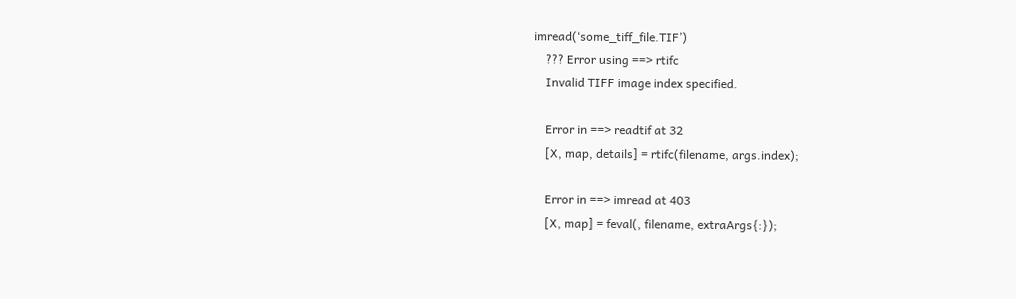imread(‘some_tiff_file.TIF’)
    ??? Error using ==> rtifc
    Invalid TIFF image index specified.

    Error in ==> readtif at 32
    [X, map, details] = rtifc(filename, args.index);

    Error in ==> imread at 403
    [X, map] = feval(, filename, extraArgs{:});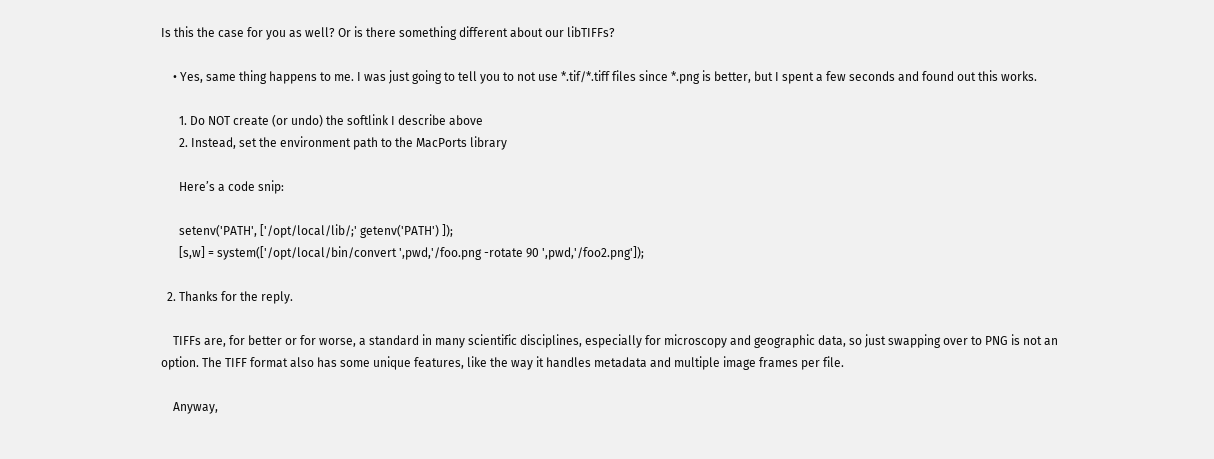Is this the case for you as well? Or is there something different about our libTIFFs?

    • Yes, same thing happens to me. I was just going to tell you to not use *.tif/*.tiff files since *.png is better, but I spent a few seconds and found out this works.

      1. Do NOT create (or undo) the softlink I describe above
      2. Instead, set the environment path to the MacPorts library

      Here’s a code snip:

      setenv('PATH', ['/opt/local/lib/;' getenv('PATH') ]);
      [s,w] = system(['/opt/local/bin/convert ',pwd,'/foo.png -rotate 90 ',pwd,'/foo2.png']);

  2. Thanks for the reply.

    TIFFs are, for better or for worse, a standard in many scientific disciplines, especially for microscopy and geographic data, so just swapping over to PNG is not an option. The TIFF format also has some unique features, like the way it handles metadata and multiple image frames per file.

    Anyway,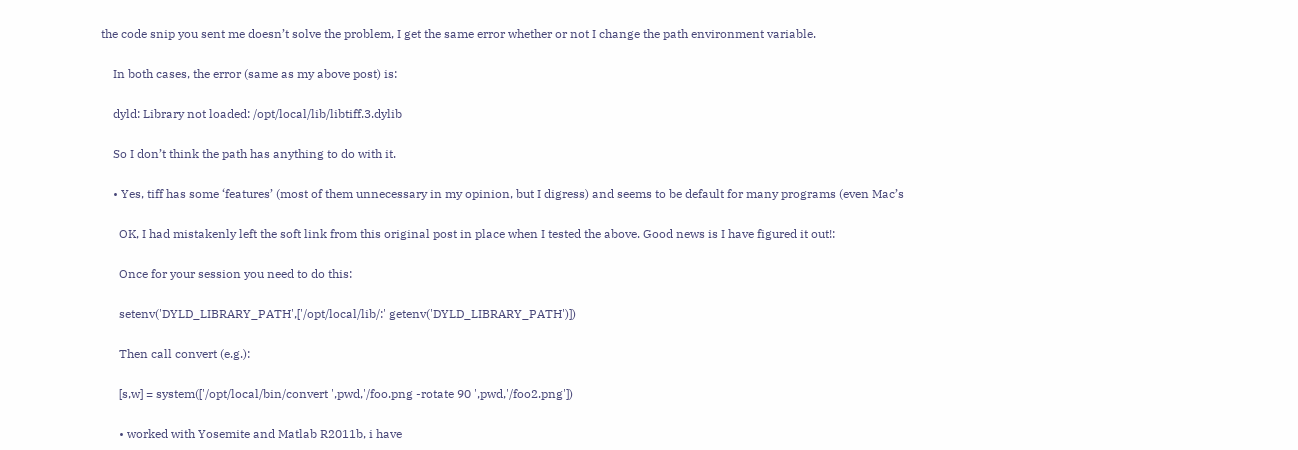the code snip you sent me doesn’t solve the problem, I get the same error whether or not I change the path environment variable.

    In both cases, the error (same as my above post) is:

    dyld: Library not loaded: /opt/local/lib/libtiff.3.dylib

    So I don’t think the path has anything to do with it.

    • Yes, tiff has some ‘features’ (most of them unnecessary in my opinion, but I digress) and seems to be default for many programs (even Mac’s

      OK, I had mistakenly left the soft link from this original post in place when I tested the above. Good news is I have figured it out!:

      Once for your session you need to do this:

      setenv('DYLD_LIBRARY_PATH',['/opt/local/lib/:' getenv('DYLD_LIBRARY_PATH')])

      Then call convert (e.g.):

      [s,w] = system(['/opt/local/bin/convert ',pwd,'/foo.png -rotate 90 ',pwd,'/foo2.png'])

      • worked with Yosemite and Matlab R2011b, i have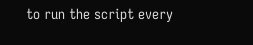to run the script every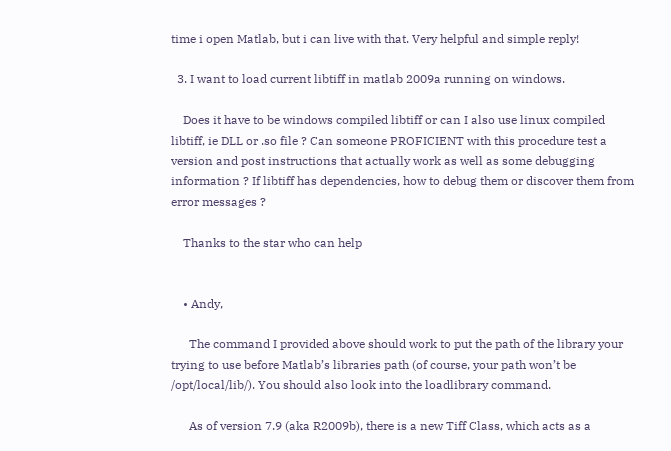time i open Matlab, but i can live with that. Very helpful and simple reply!

  3. I want to load current libtiff in matlab 2009a running on windows.

    Does it have to be windows compiled libtiff or can I also use linux compiled libtiff, ie DLL or .so file ? Can someone PROFICIENT with this procedure test a version and post instructions that actually work as well as some debugging information ? If libtiff has dependencies, how to debug them or discover them from error messages ?

    Thanks to the star who can help


    • Andy,

      The command I provided above should work to put the path of the library your trying to use before Matlab’s libraries path (of course, your path won’t be /opt/local/lib/). You should also look into the loadlibrary command.

      As of version 7.9 (aka R2009b), there is a new Tiff Class, which acts as a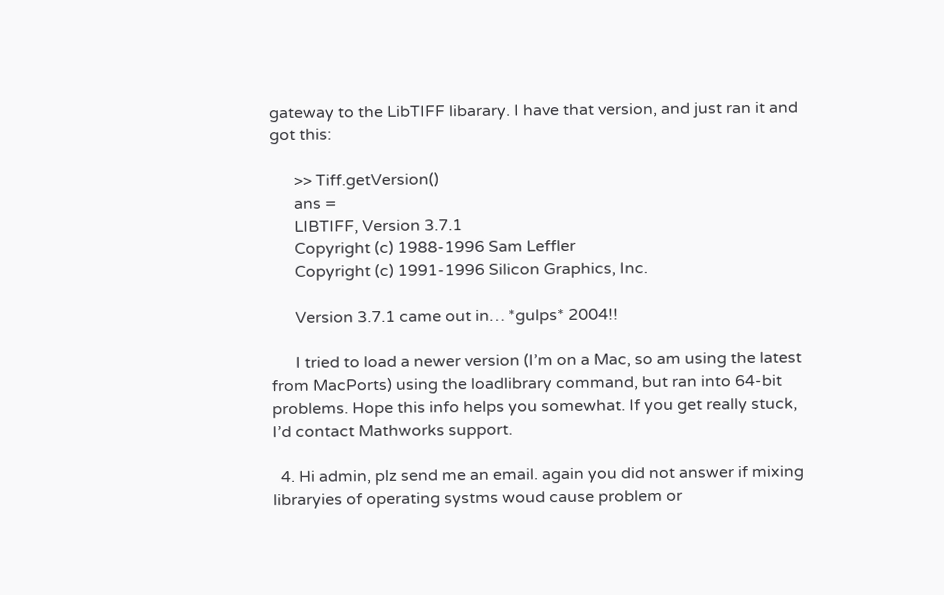gateway to the LibTIFF libarary. I have that version, and just ran it and got this:

      >> Tiff.getVersion()
      ans =
      LIBTIFF, Version 3.7.1
      Copyright (c) 1988-1996 Sam Leffler
      Copyright (c) 1991-1996 Silicon Graphics, Inc.

      Version 3.7.1 came out in… *gulps* 2004!!

      I tried to load a newer version (I’m on a Mac, so am using the latest from MacPorts) using the loadlibrary command, but ran into 64-bit problems. Hope this info helps you somewhat. If you get really stuck, I’d contact Mathworks support.

  4. Hi admin, plz send me an email. again you did not answer if mixing libraryies of operating systms woud cause problem or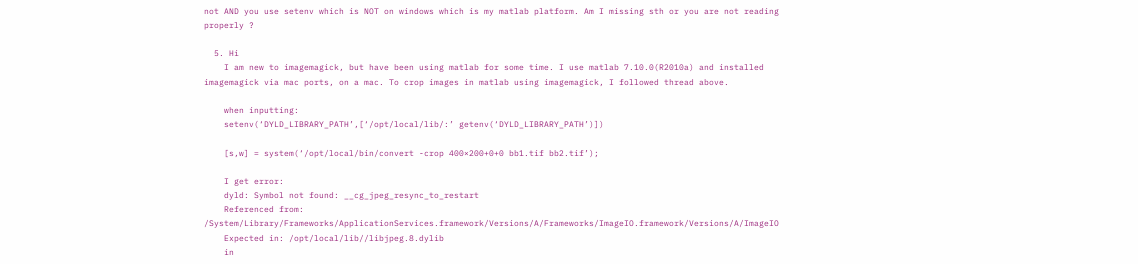not AND you use setenv which is NOT on windows which is my matlab platform. Am I missing sth or you are not reading properly ?

  5. Hi
    I am new to imagemagick, but have been using matlab for some time. I use matlab 7.10.0(R2010a) and installed imagemagick via mac ports, on a mac. To crop images in matlab using imagemagick, I followed thread above.

    when inputting:
    setenv(‘DYLD_LIBRARY_PATH’,[‘/opt/local/lib/:’ getenv(‘DYLD_LIBRARY_PATH’)])

    [s,w] = system(‘/opt/local/bin/convert -crop 400×200+0+0 bb1.tif bb2.tif’);

    I get error:
    dyld: Symbol not found: __cg_jpeg_resync_to_restart
    Referenced from: /System/Library/Frameworks/ApplicationServices.framework/Versions/A/Frameworks/ImageIO.framework/Versions/A/ImageIO
    Expected in: /opt/local/lib//libjpeg.8.dylib
    in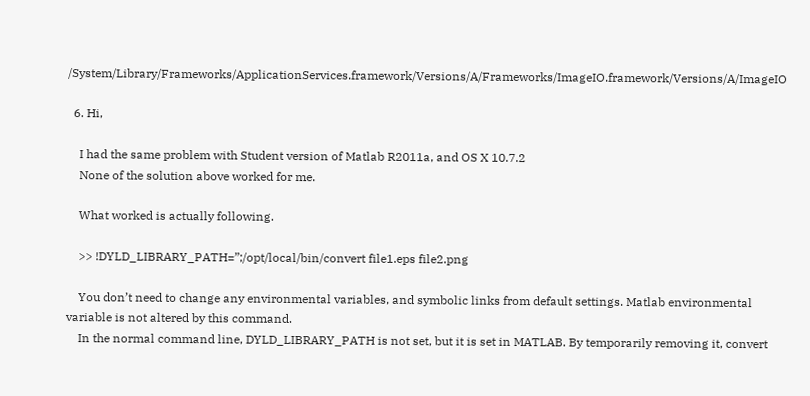/System/Library/Frameworks/ApplicationServices.framework/Versions/A/Frameworks/ImageIO.framework/Versions/A/ImageIO

  6. Hi,

    I had the same problem with Student version of Matlab R2011a, and OS X 10.7.2
    None of the solution above worked for me.

    What worked is actually following.

    >> !DYLD_LIBRARY_PATH=”;/opt/local/bin/convert file1.eps file2.png

    You don’t need to change any environmental variables, and symbolic links from default settings. Matlab environmental variable is not altered by this command.
    In the normal command line, DYLD_LIBRARY_PATH is not set, but it is set in MATLAB. By temporarily removing it, convert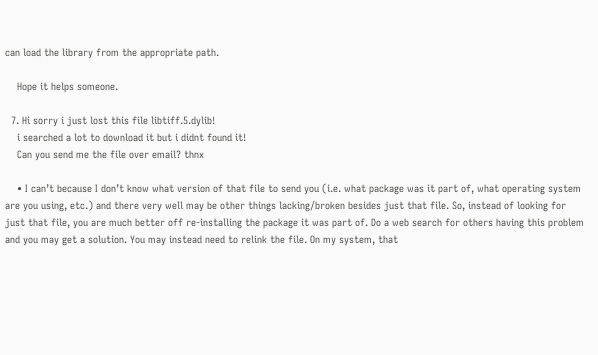can load the library from the appropriate path.

    Hope it helps someone.

  7. Hi sorry i just lost this file libtiff.5.dylib!
    i searched a lot to download it but i didnt found it!
    Can you send me the file over email? thnx

    • I can’t because I don’t know what version of that file to send you (i.e. what package was it part of, what operating system are you using, etc.) and there very well may be other things lacking/broken besides just that file. So, instead of looking for just that file, you are much better off re-installing the package it was part of. Do a web search for others having this problem and you may get a solution. You may instead need to relink the file. On my system, that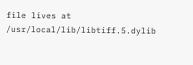file lives at /usr/local/lib/libtiff.5.dylib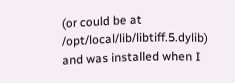(or could be at /opt/local/lib/libtiff.5.dylib) and was installed when I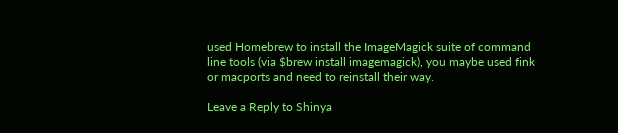used Homebrew to install the ImageMagick suite of command line tools (via $brew install imagemagick), you maybe used fink or macports and need to reinstall their way.

Leave a Reply to Shinya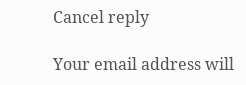Cancel reply

Your email address will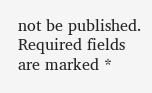not be published. Required fields are marked *